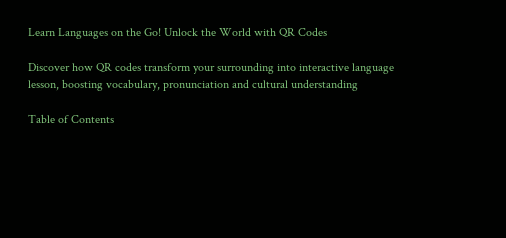Learn Languages on the Go! Unlock the World with QR Codes

Discover how QR codes transform your surrounding into interactive language lesson, boosting vocabulary, pronunciation and cultural understanding

Table of Contents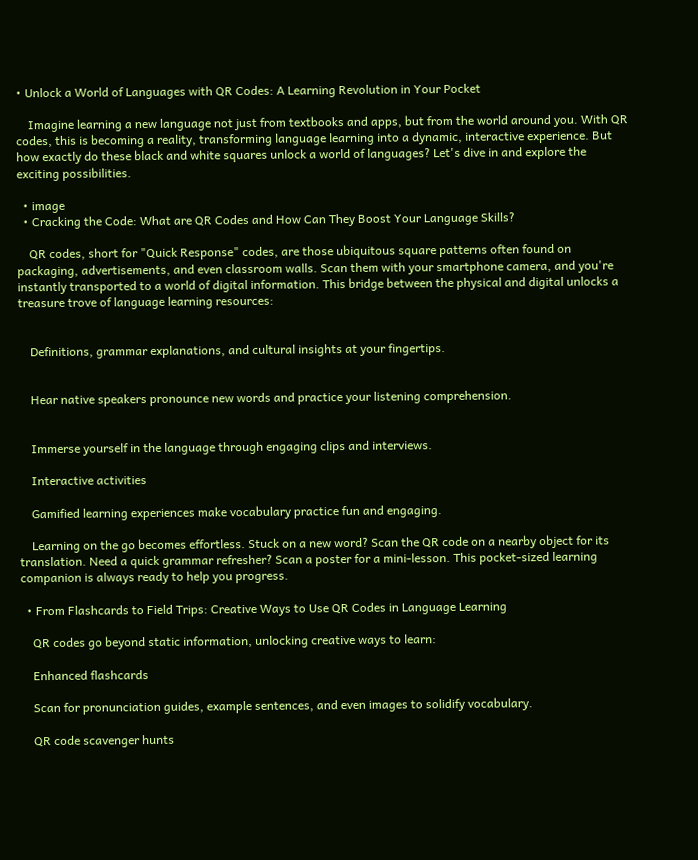• Unlock a World of Languages with QR Codes: A Learning Revolution in Your Pocket

    Imagine learning a new language not just from textbooks and apps, but from the world around you. With QR codes, this is becoming a reality, transforming language learning into a dynamic, interactive experience. But how exactly do these black and white squares unlock a world of languages? Let's dive in and explore the exciting possibilities.

  • image
  • Cracking the Code: What are QR Codes and How Can They Boost Your Language Skills?

    QR codes, short for "Quick Response" codes, are those ubiquitous square patterns often found on packaging, advertisements, and even classroom walls. Scan them with your smartphone camera, and you're instantly transported to a world of digital information. This bridge between the physical and digital unlocks a treasure trove of language learning resources:


    Definitions, grammar explanations, and cultural insights at your fingertips.


    Hear native speakers pronounce new words and practice your listening comprehension.


    Immerse yourself in the language through engaging clips and interviews.

    Interactive activities

    Gamified learning experiences make vocabulary practice fun and engaging.

    Learning on the go becomes effortless. Stuck on a new word? Scan the QR code on a nearby object for its translation. Need a quick grammar refresher? Scan a poster for a mini-lesson. This pocket-sized learning companion is always ready to help you progress.

  • From Flashcards to Field Trips: Creative Ways to Use QR Codes in Language Learning

    QR codes go beyond static information, unlocking creative ways to learn:

    Enhanced flashcards

    Scan for pronunciation guides, example sentences, and even images to solidify vocabulary.

    QR code scavenger hunts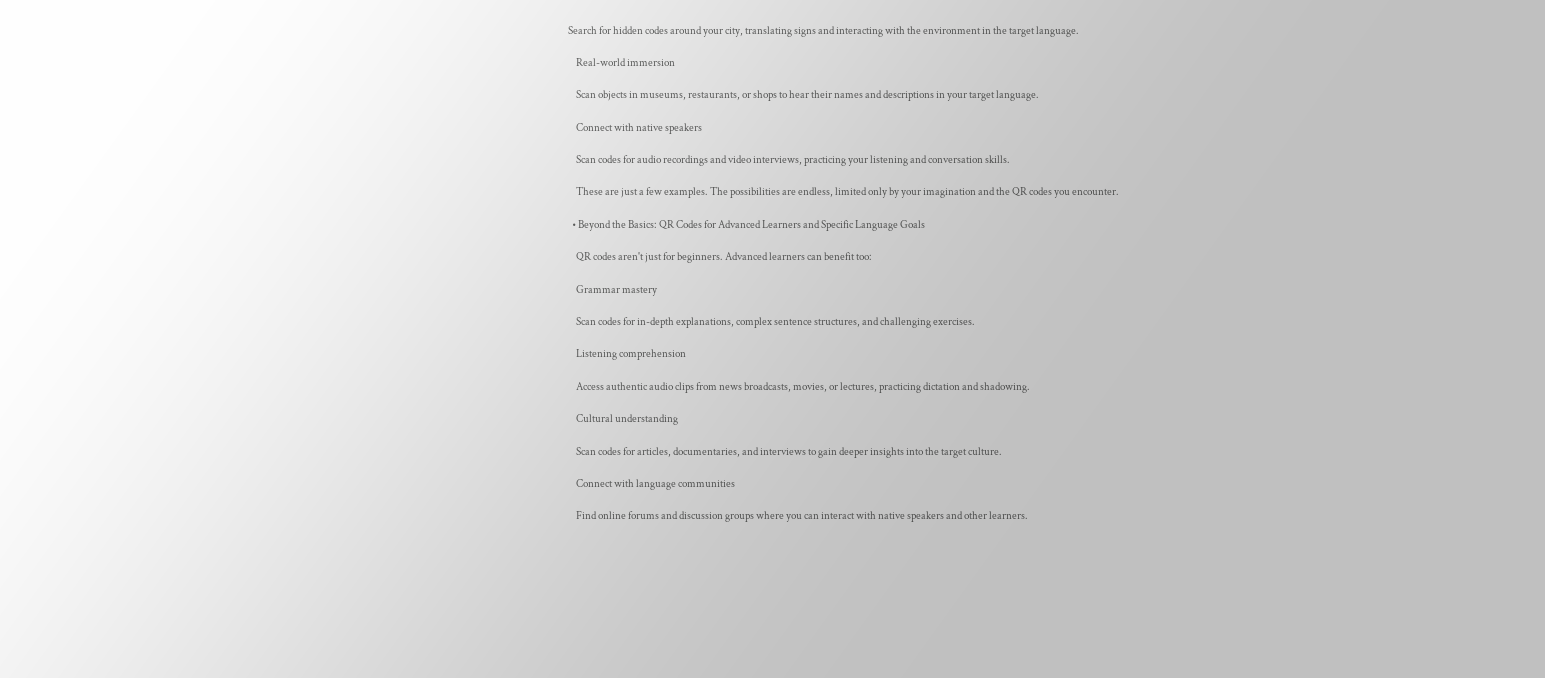Search for hidden codes around your city, translating signs and interacting with the environment in the target language.

    Real-world immersion

    Scan objects in museums, restaurants, or shops to hear their names and descriptions in your target language.

    Connect with native speakers

    Scan codes for audio recordings and video interviews, practicing your listening and conversation skills.

    These are just a few examples. The possibilities are endless, limited only by your imagination and the QR codes you encounter.

  • Beyond the Basics: QR Codes for Advanced Learners and Specific Language Goals

    QR codes aren't just for beginners. Advanced learners can benefit too:

    Grammar mastery

    Scan codes for in-depth explanations, complex sentence structures, and challenging exercises.

    Listening comprehension

    Access authentic audio clips from news broadcasts, movies, or lectures, practicing dictation and shadowing.

    Cultural understanding

    Scan codes for articles, documentaries, and interviews to gain deeper insights into the target culture.

    Connect with language communities

    Find online forums and discussion groups where you can interact with native speakers and other learners.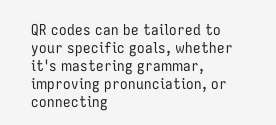QR codes can be tailored to your specific goals, whether it's mastering grammar, improving pronunciation, or connecting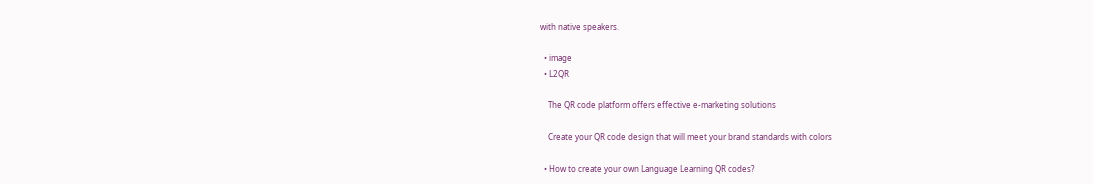with native speakers.

  • image
  • L2QR

    The QR code platform offers effective e-marketing solutions

    Create your QR code design that will meet your brand standards with colors

  • How to create your own Language Learning QR codes?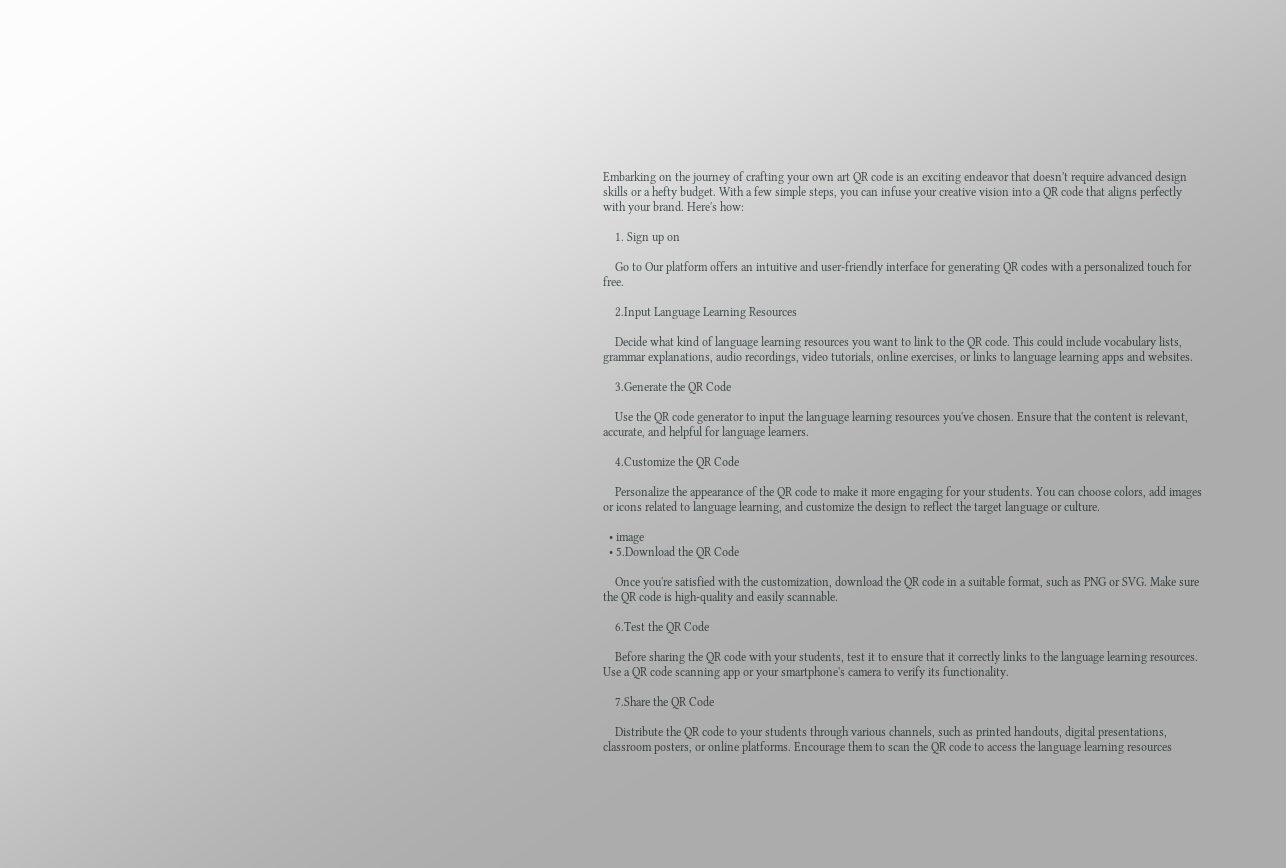Embarking on the journey of crafting your own art QR code is an exciting endeavor that doesn't require advanced design skills or a hefty budget. With a few simple steps, you can infuse your creative vision into a QR code that aligns perfectly with your brand. Here's how:

    1. Sign up on

    Go to Our platform offers an intuitive and user-friendly interface for generating QR codes with a personalized touch for free.

    2.Input Language Learning Resources

    Decide what kind of language learning resources you want to link to the QR code. This could include vocabulary lists, grammar explanations, audio recordings, video tutorials, online exercises, or links to language learning apps and websites.

    3.Generate the QR Code

    Use the QR code generator to input the language learning resources you've chosen. Ensure that the content is relevant, accurate, and helpful for language learners.

    4.Customize the QR Code

    Personalize the appearance of the QR code to make it more engaging for your students. You can choose colors, add images or icons related to language learning, and customize the design to reflect the target language or culture.

  • image
  • 5.Download the QR Code

    Once you're satisfied with the customization, download the QR code in a suitable format, such as PNG or SVG. Make sure the QR code is high-quality and easily scannable.

    6.Test the QR Code

    Before sharing the QR code with your students, test it to ensure that it correctly links to the language learning resources. Use a QR code scanning app or your smartphone's camera to verify its functionality.

    7.Share the QR Code

    Distribute the QR code to your students through various channels, such as printed handouts, digital presentations, classroom posters, or online platforms. Encourage them to scan the QR code to access the language learning resources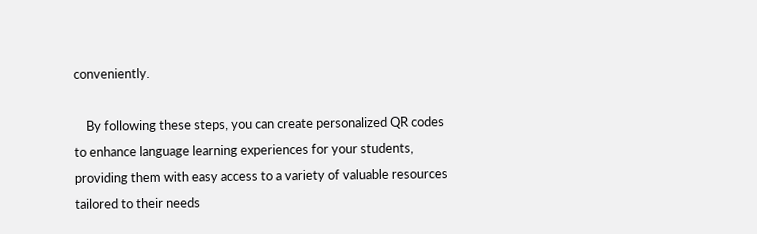conveniently.

    By following these steps, you can create personalized QR codes to enhance language learning experiences for your students, providing them with easy access to a variety of valuable resources tailored to their needs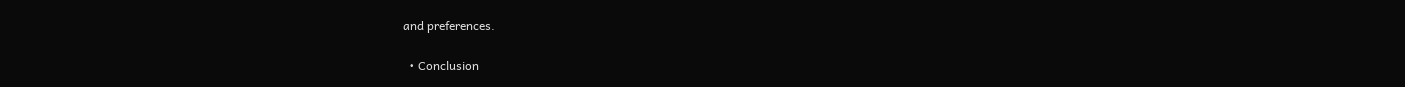and preferences.

  • Conclusion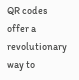QR codes offer a revolutionary way to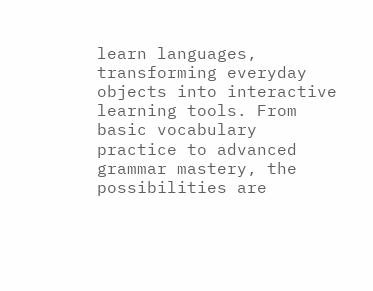learn languages, transforming everyday objects into interactive learning tools. From basic vocabulary practice to advanced grammar mastery, the possibilities are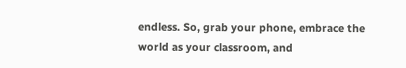endless. So, grab your phone, embrace the world as your classroom, and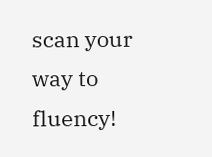scan your way to fluency!